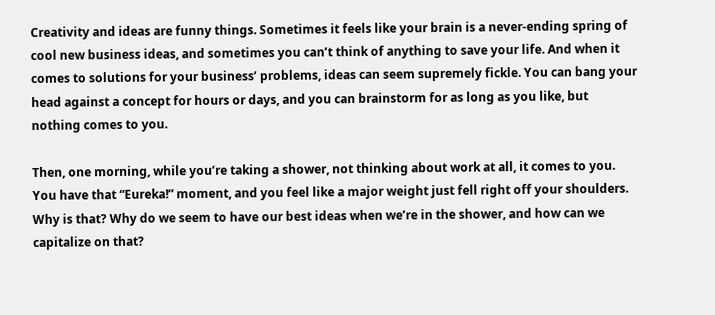Creativity and ideas are funny things. Sometimes it feels like your brain is a never-ending spring of cool new business ideas, and sometimes you can’t think of anything to save your life. And when it comes to solutions for your business’ problems, ideas can seem supremely fickle. You can bang your head against a concept for hours or days, and you can brainstorm for as long as you like, but nothing comes to you.

Then, one morning, while you’re taking a shower, not thinking about work at all, it comes to you. You have that “Eureka!” moment, and you feel like a major weight just fell right off your shoulders. Why is that? Why do we seem to have our best ideas when we’re in the shower, and how can we capitalize on that?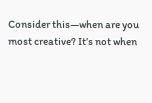Consider this—when are you most creative? It’s not when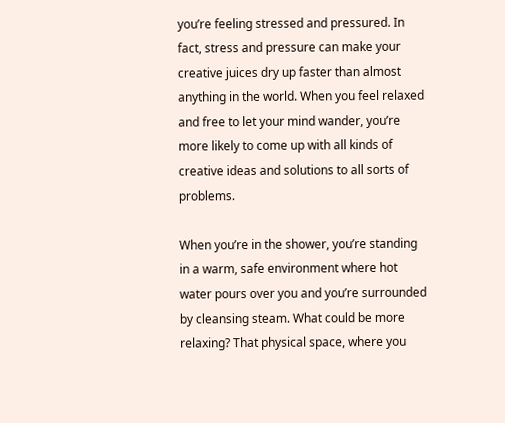you’re feeling stressed and pressured. In fact, stress and pressure can make your creative juices dry up faster than almost anything in the world. When you feel relaxed and free to let your mind wander, you’re more likely to come up with all kinds of creative ideas and solutions to all sorts of problems.

When you’re in the shower, you’re standing in a warm, safe environment where hot water pours over you and you’re surrounded by cleansing steam. What could be more relaxing? That physical space, where you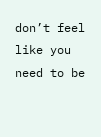don’t feel like you need to be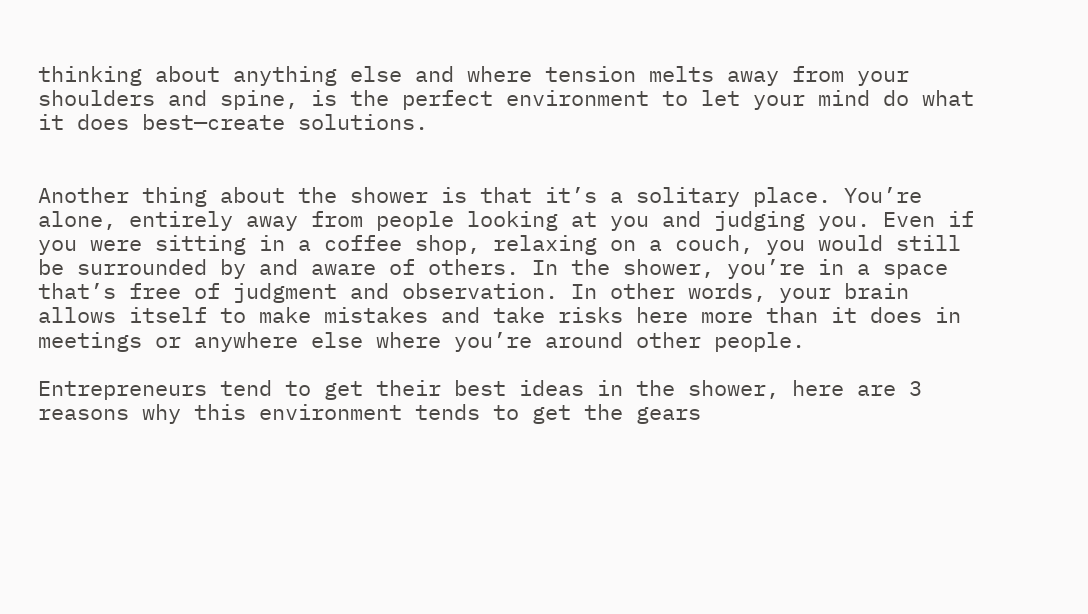thinking about anything else and where tension melts away from your shoulders and spine, is the perfect environment to let your mind do what it does best—create solutions.


Another thing about the shower is that it’s a solitary place. You’re alone, entirely away from people looking at you and judging you. Even if you were sitting in a coffee shop, relaxing on a couch, you would still be surrounded by and aware of others. In the shower, you’re in a space that’s free of judgment and observation. In other words, your brain allows itself to make mistakes and take risks here more than it does in meetings or anywhere else where you’re around other people.

Entrepreneurs tend to get their best ideas in the shower, here are 3 reasons why this environment tends to get the gears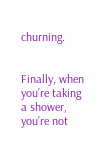churning.


Finally, when you’re taking a shower, you’re not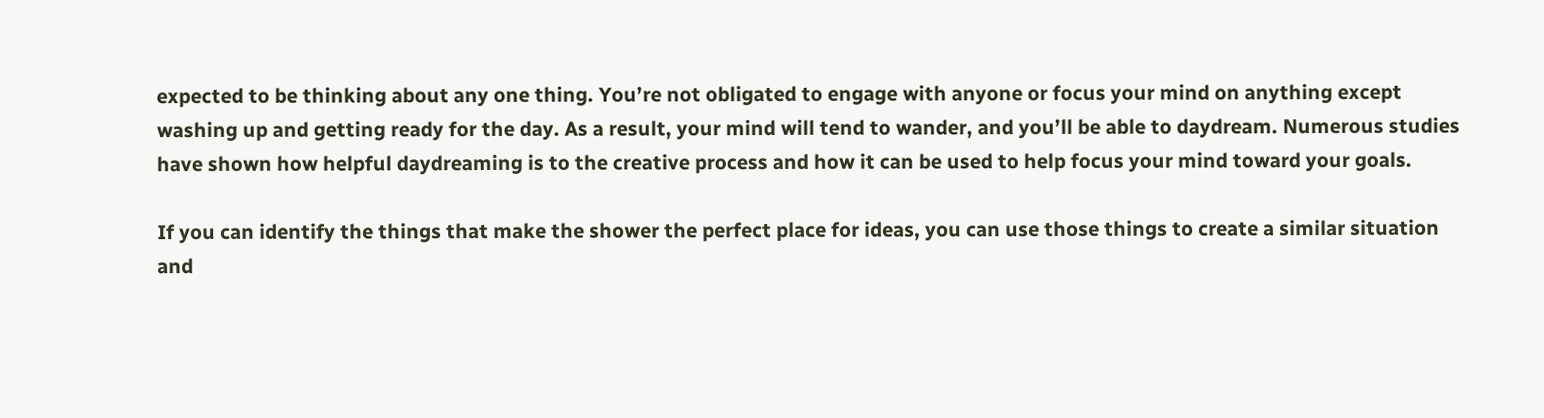expected to be thinking about any one thing. You’re not obligated to engage with anyone or focus your mind on anything except washing up and getting ready for the day. As a result, your mind will tend to wander, and you’ll be able to daydream. Numerous studies have shown how helpful daydreaming is to the creative process and how it can be used to help focus your mind toward your goals.

If you can identify the things that make the shower the perfect place for ideas, you can use those things to create a similar situation and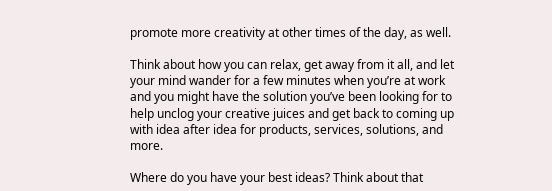promote more creativity at other times of the day, as well.

Think about how you can relax, get away from it all, and let your mind wander for a few minutes when you’re at work and you might have the solution you’ve been looking for to help unclog your creative juices and get back to coming up with idea after idea for products, services, solutions, and more.

Where do you have your best ideas? Think about that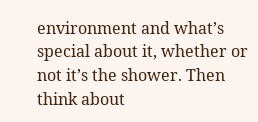environment and what’s special about it, whether or not it’s the shower. Then think about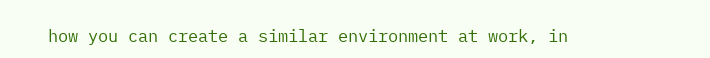how you can create a similar environment at work, in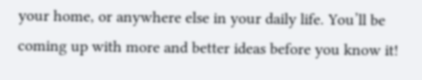your home, or anywhere else in your daily life. You’ll be coming up with more and better ideas before you know it!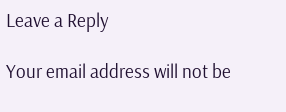Leave a Reply

Your email address will not be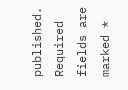published. Required fields are marked *